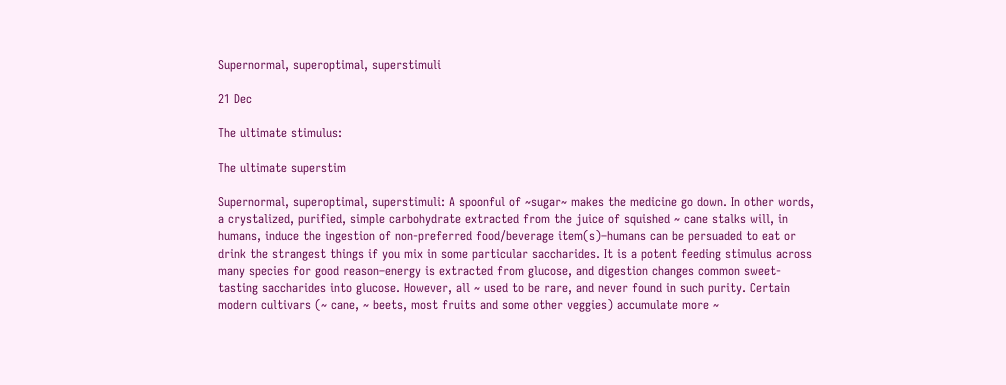Supernormal, superoptimal, superstimuli

21 Dec

The ultimate stimulus:

The ultimate superstim

Supernormal, superoptimal, superstimuli: A spoonful of ~sugar~ makes the medicine go down. In other words, a crystalized, purified, simple carbohydrate extracted from the juice of squished ~ cane stalks will, in humans, induce the ingestion of non-preferred food/beverage item(s)–humans can be persuaded to eat or drink the strangest things if you mix in some particular saccharides. It is a potent feeding stimulus across many species for good reason–energy is extracted from glucose, and digestion changes common sweet-tasting saccharides into glucose. However, all ~ used to be rare, and never found in such purity. Certain modern cultivars (~ cane, ~ beets, most fruits and some other veggies) accumulate more ~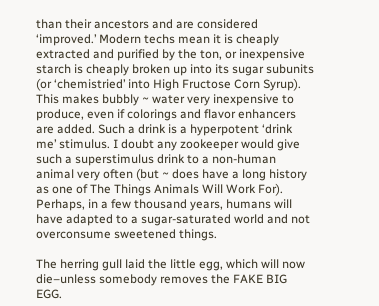than their ancestors and are considered ‘improved.’ Modern techs mean it is cheaply extracted and purified by the ton, or inexpensive starch is cheaply broken up into its sugar subunits (or ‘chemistried’ into High Fructose Corn Syrup). This makes bubbly ~ water very inexpensive to produce, even if colorings and flavor enhancers are added. Such a drink is a hyperpotent ‘drink me’ stimulus. I doubt any zookeeper would give such a superstimulus drink to a non-human animal very often (but ~ does have a long history as one of The Things Animals Will Work For). Perhaps, in a few thousand years, humans will have adapted to a sugar-saturated world and not overconsume sweetened things.

The herring gull laid the little egg, which will now die–unless somebody removes the FAKE BIG EGG.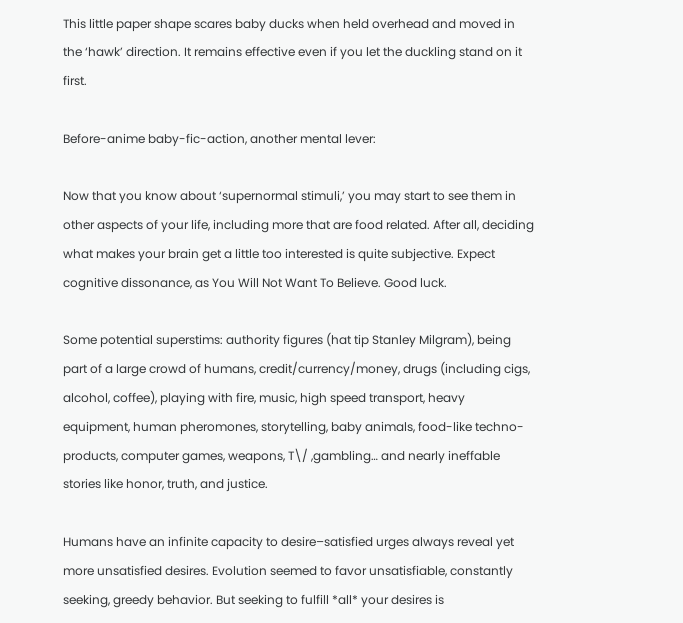This little paper shape scares baby ducks when held overhead and moved in the ‘hawk’ direction. It remains effective even if you let the duckling stand on it first.

Before-anime baby-fic-action, another mental lever:

Now that you know about ‘supernormal stimuli,’ you may start to see them in other aspects of your life, including more that are food related. After all, deciding what makes your brain get a little too interested is quite subjective. Expect cognitive dissonance, as You Will Not Want To Believe. Good luck.

Some potential superstims: authority figures (hat tip Stanley Milgram), being part of a large crowd of humans, credit/currency/money, drugs (including cigs, alcohol, coffee), playing with fire, music, high speed transport, heavy equipment, human pheromones, storytelling, baby animals, food-like techno-products, computer games, weapons, T\/ ,gambling… and nearly ineffable stories like honor, truth, and justice.

Humans have an infinite capacity to desire–satisfied urges always reveal yet more unsatisfied desires. Evolution seemed to favor unsatisfiable, constantly seeking, greedy behavior. But seeking to fulfill *all* your desires is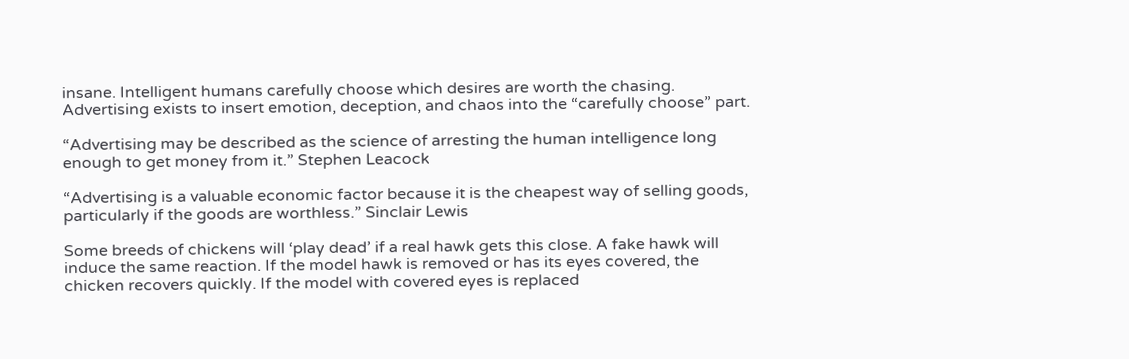insane. Intelligent humans carefully choose which desires are worth the chasing. Advertising exists to insert emotion, deception, and chaos into the “carefully choose” part.

“Advertising may be described as the science of arresting the human intelligence long enough to get money from it.” Stephen Leacock

“Advertising is a valuable economic factor because it is the cheapest way of selling goods, particularly if the goods are worthless.” Sinclair Lewis

Some breeds of chickens will ‘play dead’ if a real hawk gets this close. A fake hawk will induce the same reaction. If the model hawk is removed or has its eyes covered, the chicken recovers quickly. If the model with covered eyes is replaced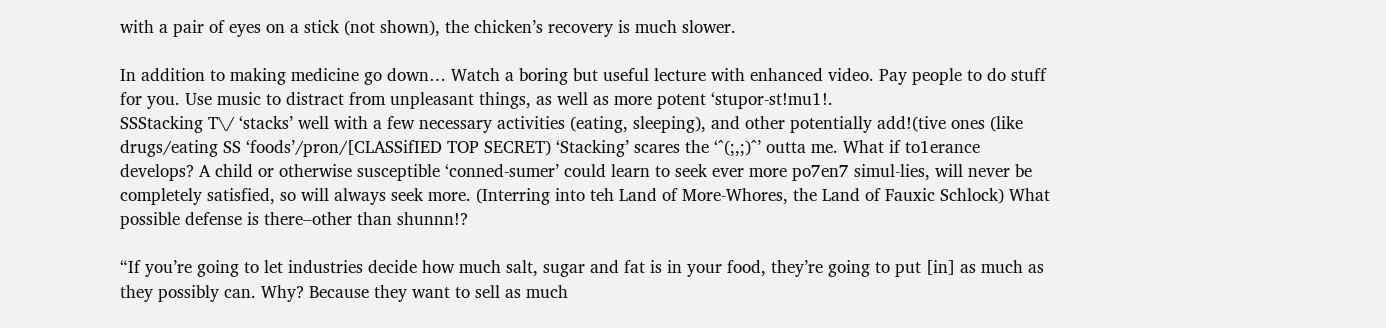with a pair of eyes on a stick (not shown), the chicken’s recovery is much slower.

In addition to making medicine go down… Watch a boring but useful lecture with enhanced video. Pay people to do stuff for you. Use music to distract from unpleasant things, as well as more potent ‘stupor-st!mu1!.
SSStacking T\/ ‘stacks’ well with a few necessary activities (eating, sleeping), and other potentially add!(tive ones (like drugs/eating SS ‘foods’/pron/[CLASSifIED TOP SECRET) ‘Stacking’ scares the ‘^(;,;)^’ outta me. What if to1erance develops? A child or otherwise susceptible ‘conned-sumer’ could learn to seek ever more po7en7 simul-lies, will never be completely satisfied, so will always seek more. (Interring into teh Land of More-Whores, the Land of Fauxic Schlock) What possible defense is there–other than shunnn!?

“If you’re going to let industries decide how much salt, sugar and fat is in your food, they’re going to put [in] as much as they possibly can. Why? Because they want to sell as much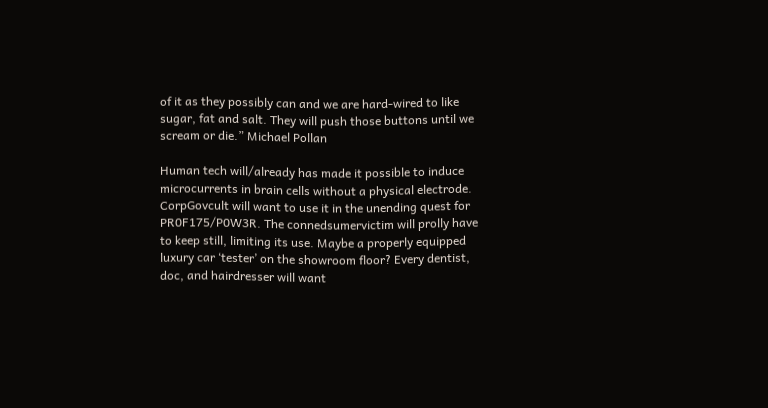of it as they possibly can and we are hard-wired to like sugar, fat and salt. They will push those buttons until we scream or die.” Michael Pollan

Human tech will/already has made it possible to induce microcurrents in brain cells without a physical electrode. CorpGovcult will want to use it in the unending quest for PR0F175/P0W3R. The connedsumervictim will prolly have to keep still, limiting its use. Maybe a properly equipped luxury car ‘tester’ on the showroom floor? Every dentist, doc, and hairdresser will want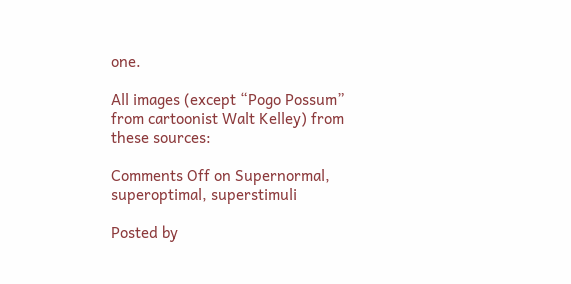one.

All images (except “Pogo Possum” from cartoonist Walt Kelley) from these sources:

Comments Off on Supernormal, superoptimal, superstimuli

Posted by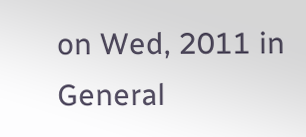on Wed, 2011 in General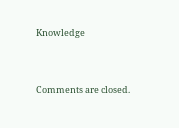Knowledge


Comments are closed.